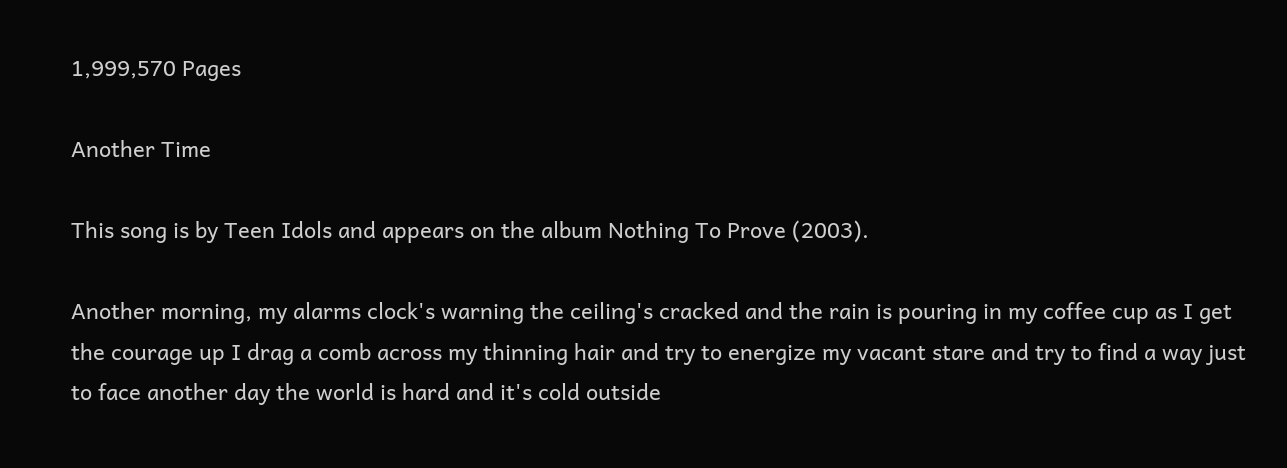1,999,570 Pages

Another Time

This song is by Teen Idols and appears on the album Nothing To Prove (2003).

Another morning, my alarms clock's warning the ceiling's cracked and the rain is pouring in my coffee cup as I get the courage up I drag a comb across my thinning hair and try to energize my vacant stare and try to find a way just to face another day the world is hard and it's cold outside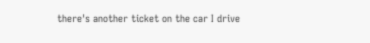there's another ticket on the car I drive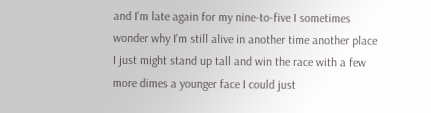and I'm late again for my nine-to-five I sometimes wonder why I'm still alive in another time another place I just might stand up tall and win the race with a few more dimes a younger face I could just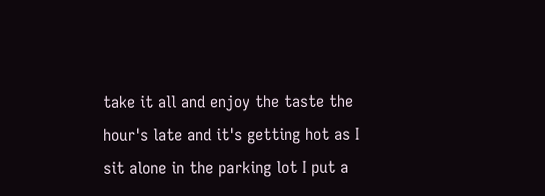take it all and enjoy the taste the hour's late and it's getting hot as I sit alone in the parking lot I put a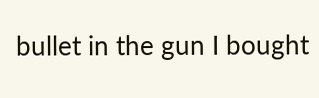bullet in the gun I bought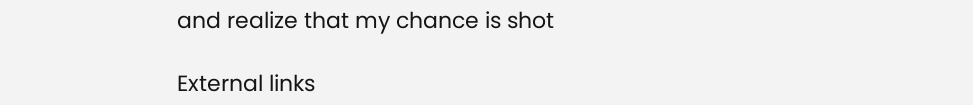and realize that my chance is shot

External links